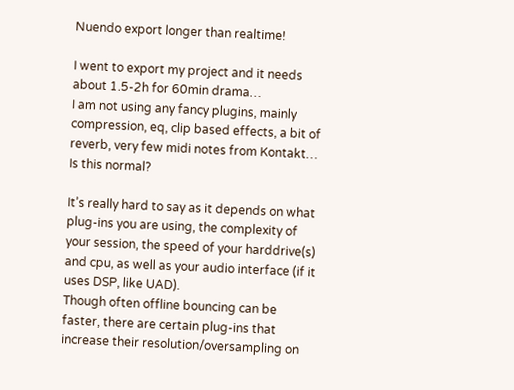Nuendo export longer than realtime!

I went to export my project and it needs about 1.5-2h for 60min drama…
I am not using any fancy plugins, mainly compression, eq, clip based effects, a bit of reverb, very few midi notes from Kontakt…
Is this normal?

It’s really hard to say as it depends on what plug-ins you are using, the complexity of your session, the speed of your harddrive(s) and cpu, as well as your audio interface (if it uses DSP, like UAD).
Though often offline bouncing can be faster, there are certain plug-ins that increase their resolution/oversampling on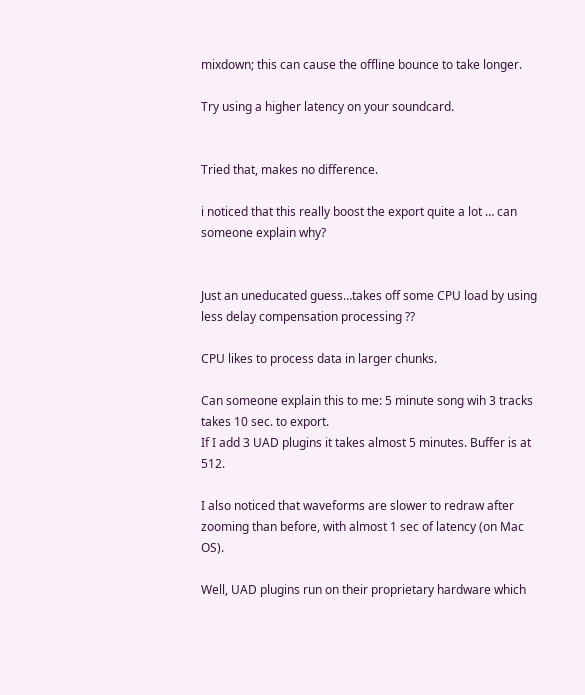mixdown; this can cause the offline bounce to take longer.

Try using a higher latency on your soundcard.


Tried that, makes no difference.

i noticed that this really boost the export quite a lot … can someone explain why?


Just an uneducated guess…takes off some CPU load by using less delay compensation processing ??

CPU likes to process data in larger chunks.

Can someone explain this to me: 5 minute song wih 3 tracks takes 10 sec. to export.
If I add 3 UAD plugins it takes almost 5 minutes. Buffer is at 512.

I also noticed that waveforms are slower to redraw after zooming than before, with almost 1 sec of latency (on Mac OS).

Well, UAD plugins run on their proprietary hardware which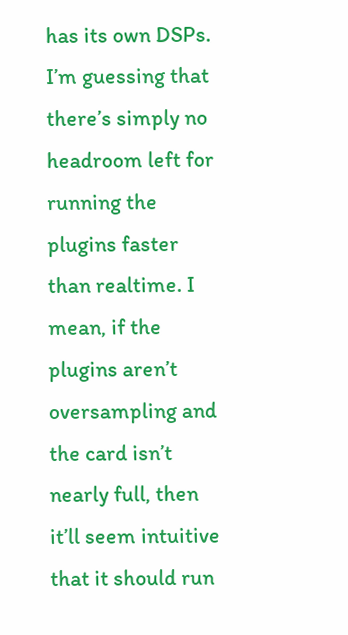has its own DSPs. I’m guessing that there’s simply no headroom left for running the plugins faster than realtime. I mean, if the plugins aren’t oversampling and the card isn’t nearly full, then it’ll seem intuitive that it should run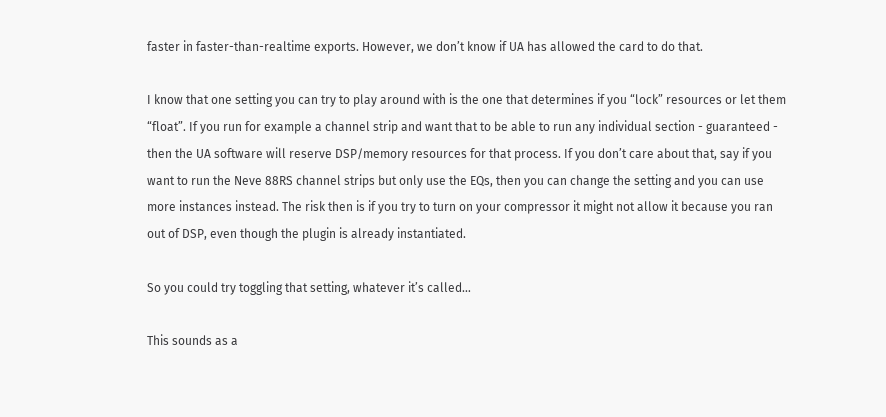faster in faster-than-realtime exports. However, we don’t know if UA has allowed the card to do that.

I know that one setting you can try to play around with is the one that determines if you “lock” resources or let them “float”. If you run for example a channel strip and want that to be able to run any individual section - guaranteed - then the UA software will reserve DSP/memory resources for that process. If you don’t care about that, say if you want to run the Neve 88RS channel strips but only use the EQs, then you can change the setting and you can use more instances instead. The risk then is if you try to turn on your compressor it might not allow it because you ran out of DSP, even though the plugin is already instantiated.

So you could try toggling that setting, whatever it’s called…

This sounds as a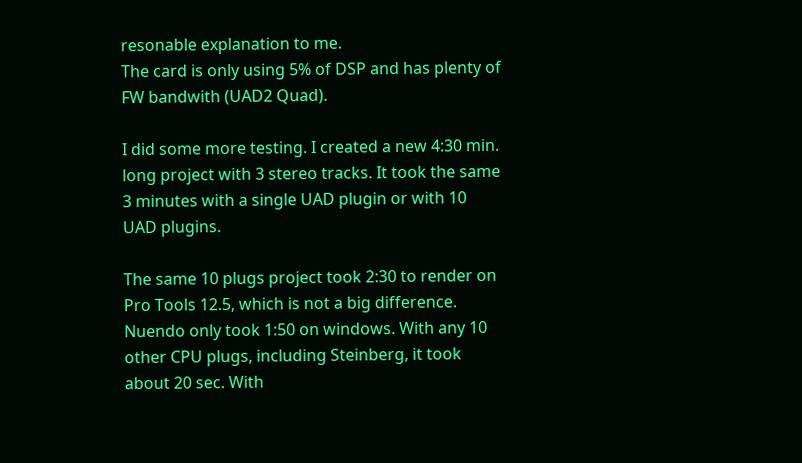resonable explanation to me.
The card is only using 5% of DSP and has plenty of FW bandwith (UAD2 Quad).

I did some more testing. I created a new 4:30 min. long project with 3 stereo tracks. It took the same 3 minutes with a single UAD plugin or with 10 UAD plugins.

The same 10 plugs project took 2:30 to render on Pro Tools 12.5, which is not a big difference. Nuendo only took 1:50 on windows. With any 10 other CPU plugs, including Steinberg, it took about 20 sec. With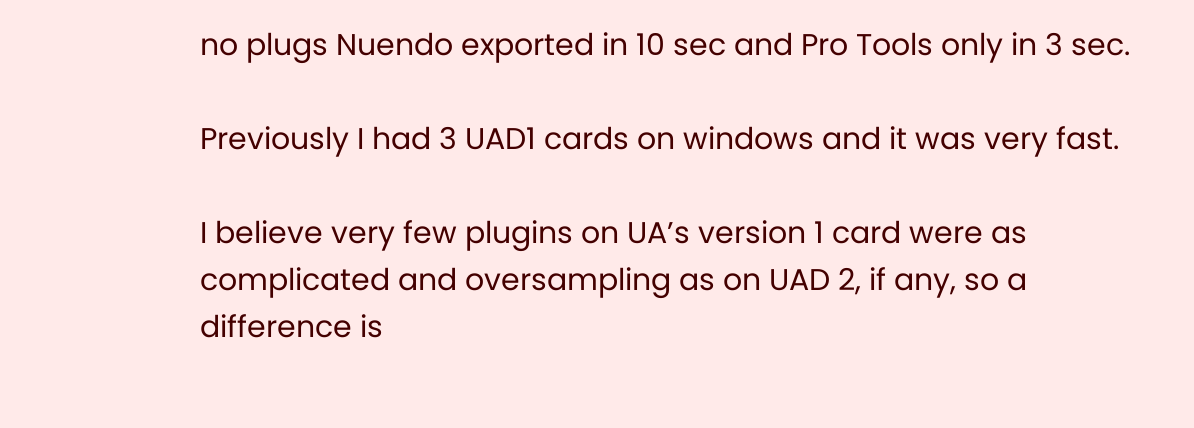no plugs Nuendo exported in 10 sec and Pro Tools only in 3 sec.

Previously I had 3 UAD1 cards on windows and it was very fast.

I believe very few plugins on UA’s version 1 card were as complicated and oversampling as on UAD 2, if any, so a difference is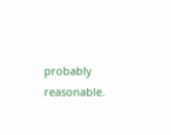probably reasonable.